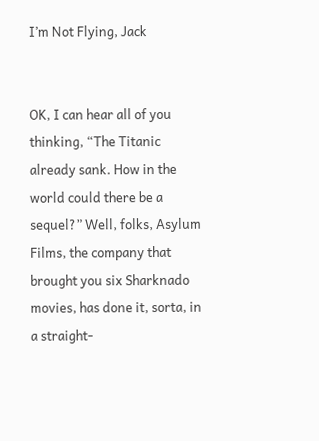I’m Not Flying, Jack


OK, I can hear all of you thinking, “The Titanic already sank. How in the world could there be a sequel?” Well, folks, Asylum Films, the company that brought you six Sharknado movies, has done it, sorta, in a straight-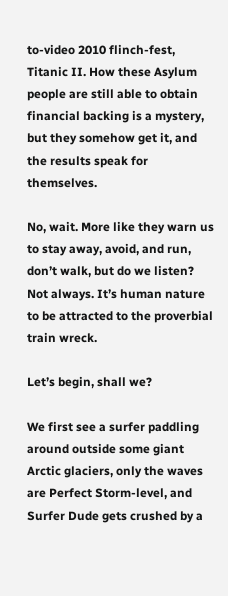to-video 2010 flinch-fest, Titanic II. How these Asylum people are still able to obtain financial backing is a mystery, but they somehow get it, and the results speak for themselves.

No, wait. More like they warn us to stay away, avoid, and run, don’t walk, but do we listen? Not always. It’s human nature to be attracted to the proverbial train wreck.

Let’s begin, shall we?

We first see a surfer paddling around outside some giant Arctic glaciers, only the waves are Perfect Storm-level, and Surfer Dude gets crushed by a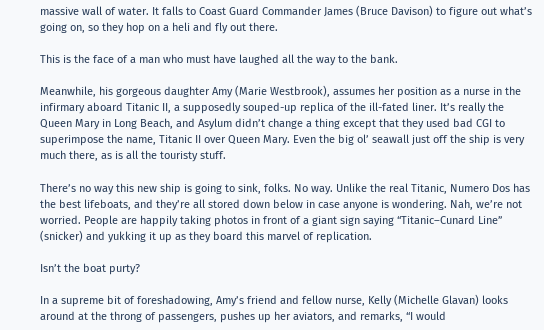massive wall of water. It falls to Coast Guard Commander James (Bruce Davison) to figure out what’s going on, so they hop on a heli and fly out there.

This is the face of a man who must have laughed all the way to the bank.

Meanwhile, his gorgeous daughter Amy (Marie Westbrook), assumes her position as a nurse in the infirmary aboard Titanic II, a supposedly souped-up replica of the ill-fated liner. It’s really the Queen Mary in Long Beach, and Asylum didn’t change a thing except that they used bad CGI to superimpose the name, Titanic II over Queen Mary. Even the big ol’ seawall just off the ship is very much there, as is all the touristy stuff.

There’s no way this new ship is going to sink, folks. No way. Unlike the real Titanic, Numero Dos has the best lifeboats, and they’re all stored down below in case anyone is wondering. Nah, we’re not worried. People are happily taking photos in front of a giant sign saying “Titanic–Cunard Line” (snicker) and yukking it up as they board this marvel of replication.

Isn’t the boat purty?

In a supreme bit of foreshadowing, Amy’s friend and fellow nurse, Kelly (Michelle Glavan) looks around at the throng of passengers, pushes up her aviators, and remarks, “I would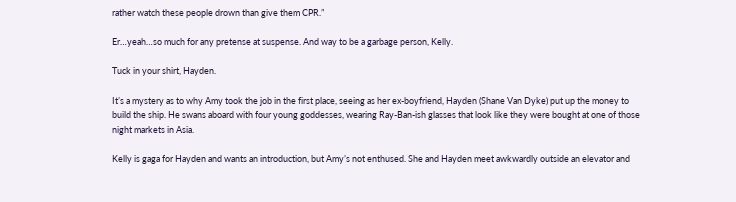rather watch these people drown than give them CPR.”

Er…yeah…so much for any pretense at suspense. And way to be a garbage person, Kelly.

Tuck in your shirt, Hayden.

It’s a mystery as to why Amy took the job in the first place, seeing as her ex-boyfriend, Hayden (Shane Van Dyke) put up the money to build the ship. He swans aboard with four young goddesses, wearing Ray-Ban-ish glasses that look like they were bought at one of those night markets in Asia.

Kelly is gaga for Hayden and wants an introduction, but Amy’s not enthused. She and Hayden meet awkwardly outside an elevator and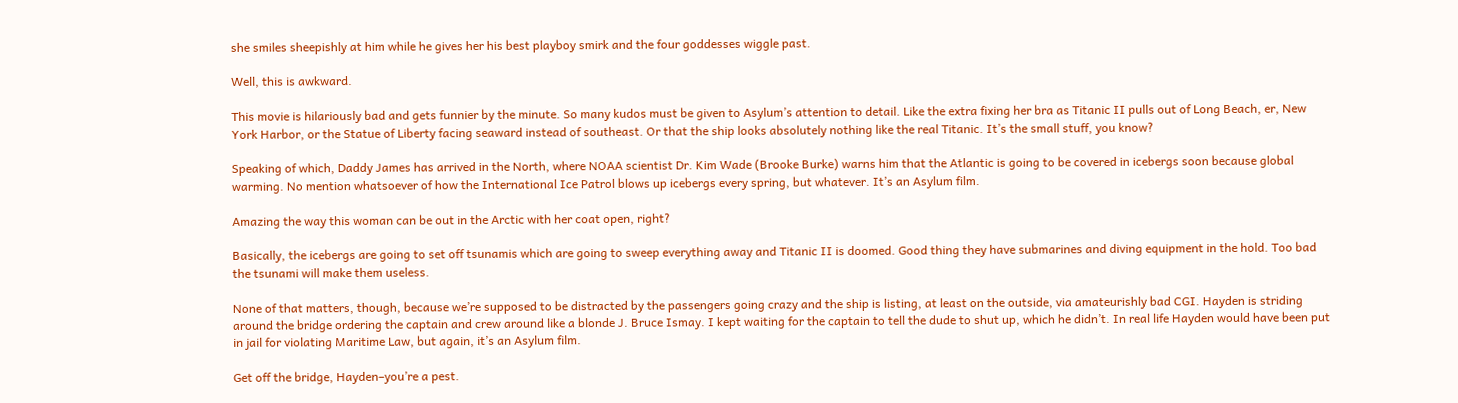she smiles sheepishly at him while he gives her his best playboy smirk and the four goddesses wiggle past.

Well, this is awkward.

This movie is hilariously bad and gets funnier by the minute. So many kudos must be given to Asylum’s attention to detail. Like the extra fixing her bra as Titanic II pulls out of Long Beach, er, New York Harbor, or the Statue of Liberty facing seaward instead of southeast. Or that the ship looks absolutely nothing like the real Titanic. It’s the small stuff, you know?

Speaking of which, Daddy James has arrived in the North, where NOAA scientist Dr. Kim Wade (Brooke Burke) warns him that the Atlantic is going to be covered in icebergs soon because global warming. No mention whatsoever of how the International Ice Patrol blows up icebergs every spring, but whatever. It’s an Asylum film.

Amazing the way this woman can be out in the Arctic with her coat open, right?

Basically, the icebergs are going to set off tsunamis which are going to sweep everything away and Titanic II is doomed. Good thing they have submarines and diving equipment in the hold. Too bad the tsunami will make them useless.

None of that matters, though, because we’re supposed to be distracted by the passengers going crazy and the ship is listing, at least on the outside, via amateurishly bad CGI. Hayden is striding around the bridge ordering the captain and crew around like a blonde J. Bruce Ismay. I kept waiting for the captain to tell the dude to shut up, which he didn’t. In real life Hayden would have been put in jail for violating Maritime Law, but again, it’s an Asylum film.

Get off the bridge, Hayden–you’re a pest.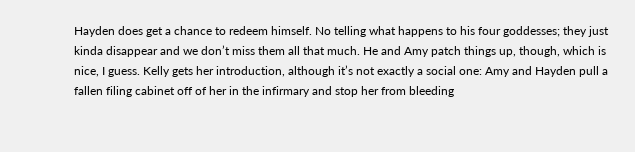Hayden does get a chance to redeem himself. No telling what happens to his four goddesses; they just kinda disappear and we don’t miss them all that much. He and Amy patch things up, though, which is nice, I guess. Kelly gets her introduction, although it’s not exactly a social one: Amy and Hayden pull a fallen filing cabinet off of her in the infirmary and stop her from bleeding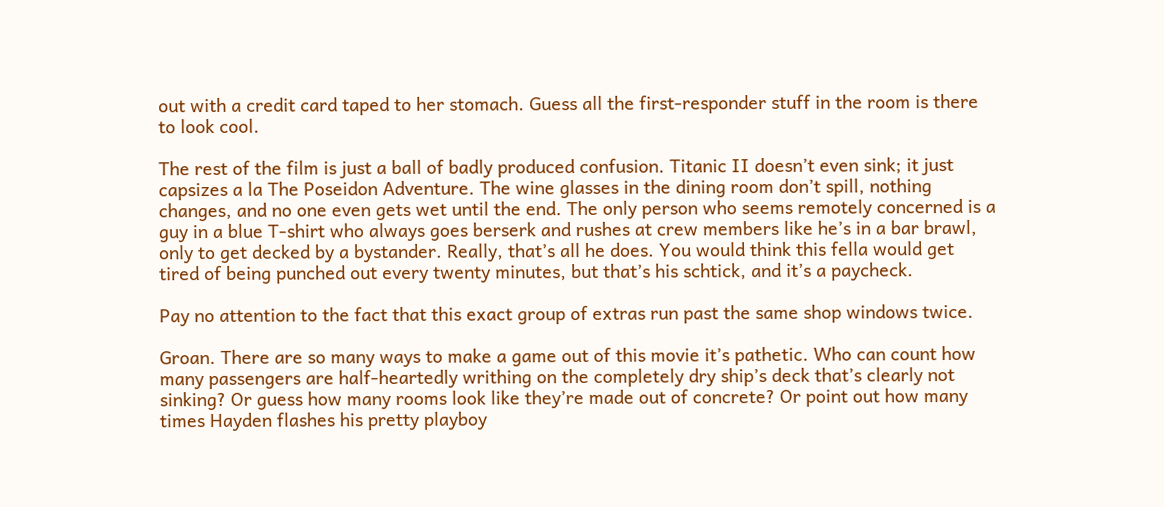out with a credit card taped to her stomach. Guess all the first-responder stuff in the room is there to look cool.

The rest of the film is just a ball of badly produced confusion. Titanic II doesn’t even sink; it just capsizes a la The Poseidon Adventure. The wine glasses in the dining room don’t spill, nothing changes, and no one even gets wet until the end. The only person who seems remotely concerned is a guy in a blue T-shirt who always goes berserk and rushes at crew members like he’s in a bar brawl, only to get decked by a bystander. Really, that’s all he does. You would think this fella would get tired of being punched out every twenty minutes, but that’s his schtick, and it’s a paycheck.

Pay no attention to the fact that this exact group of extras run past the same shop windows twice.

Groan. There are so many ways to make a game out of this movie it’s pathetic. Who can count how many passengers are half-heartedly writhing on the completely dry ship’s deck that’s clearly not sinking? Or guess how many rooms look like they’re made out of concrete? Or point out how many times Hayden flashes his pretty playboy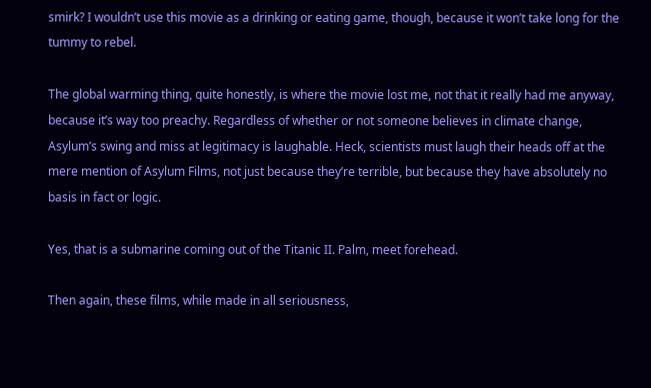smirk? I wouldn’t use this movie as a drinking or eating game, though, because it won’t take long for the tummy to rebel.

The global warming thing, quite honestly, is where the movie lost me, not that it really had me anyway, because it’s way too preachy. Regardless of whether or not someone believes in climate change, Asylum’s swing and miss at legitimacy is laughable. Heck, scientists must laugh their heads off at the mere mention of Asylum Films, not just because they’re terrible, but because they have absolutely no basis in fact or logic.

Yes, that is a submarine coming out of the Titanic II. Palm, meet forehead.

Then again, these films, while made in all seriousness,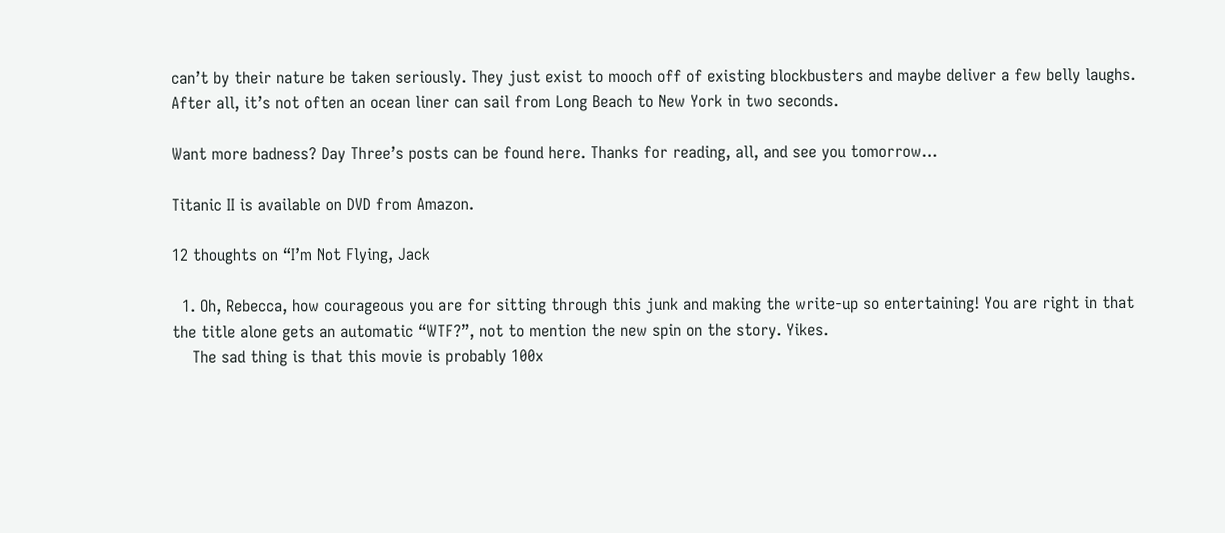can’t by their nature be taken seriously. They just exist to mooch off of existing blockbusters and maybe deliver a few belly laughs. After all, it’s not often an ocean liner can sail from Long Beach to New York in two seconds.

Want more badness? Day Three’s posts can be found here. Thanks for reading, all, and see you tomorrow…

Titanic II is available on DVD from Amazon.

12 thoughts on “I’m Not Flying, Jack

  1. Oh, Rebecca, how courageous you are for sitting through this junk and making the write-up so entertaining! You are right in that the title alone gets an automatic “WTF?”, not to mention the new spin on the story. Yikes.
    The sad thing is that this movie is probably 100x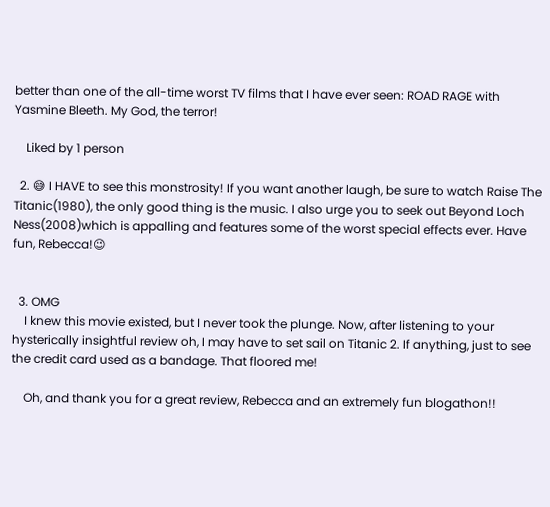better than one of the all-time worst TV films that I have ever seen: ROAD RAGE with Yasmine Bleeth. My God, the terror!

    Liked by 1 person

  2. 😅 I HAVE to see this monstrosity! If you want another laugh, be sure to watch Raise The Titanic(1980), the only good thing is the music. I also urge you to seek out Beyond Loch Ness(2008)which is appalling and features some of the worst special effects ever. Have fun, Rebecca!😉


  3. OMG
    I knew this movie existed, but I never took the plunge. Now, after listening to your hysterically insightful review oh, I may have to set sail on Titanic 2. If anything, just to see the credit card used as a bandage. That floored me!

    Oh, and thank you for a great review, Rebecca and an extremely fun blogathon!!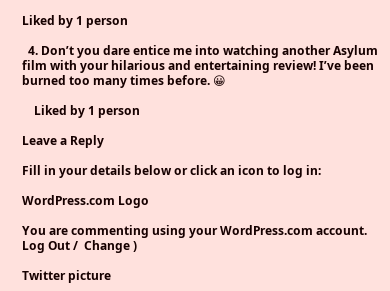Liked by 1 person

  4. Don’t you dare entice me into watching another Asylum film with your hilarious and entertaining review! I’ve been burned too many times before. 😀

    Liked by 1 person

Leave a Reply

Fill in your details below or click an icon to log in:

WordPress.com Logo

You are commenting using your WordPress.com account. Log Out /  Change )

Twitter picture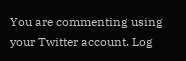You are commenting using your Twitter account. Log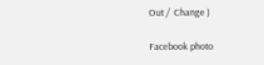Out /  Change )

Facebook photo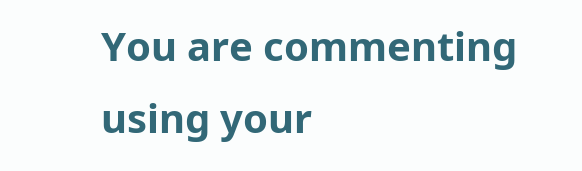You are commenting using your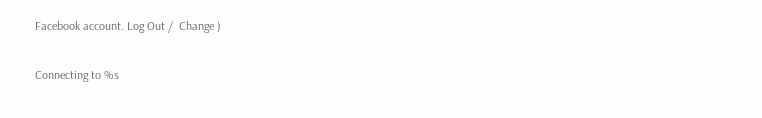Facebook account. Log Out /  Change )

Connecting to %s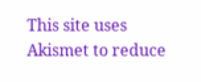This site uses Akismet to reduce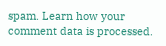spam. Learn how your comment data is processed.